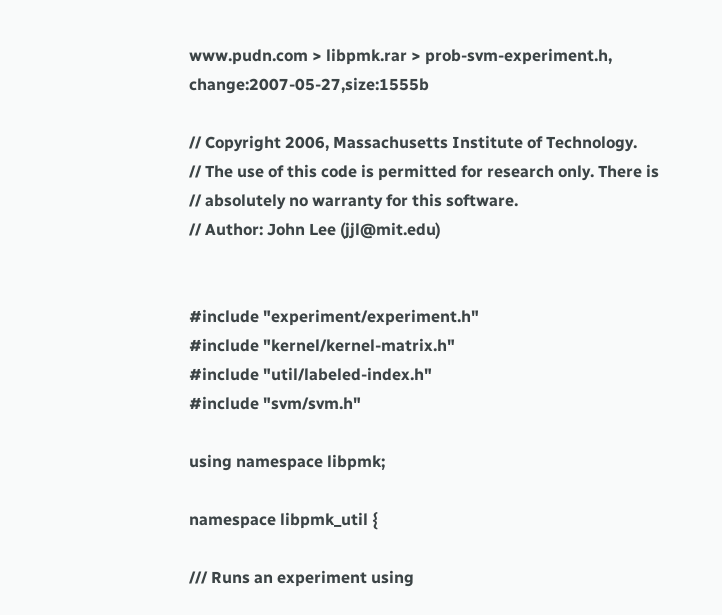www.pudn.com > libpmk.rar > prob-svm-experiment.h, change:2007-05-27,size:1555b

// Copyright 2006, Massachusetts Institute of Technology.
// The use of this code is permitted for research only. There is
// absolutely no warranty for this software.
// Author: John Lee (jjl@mit.edu)


#include "experiment/experiment.h"
#include "kernel/kernel-matrix.h"
#include "util/labeled-index.h"
#include "svm/svm.h"

using namespace libpmk;

namespace libpmk_util {

/// Runs an experiment using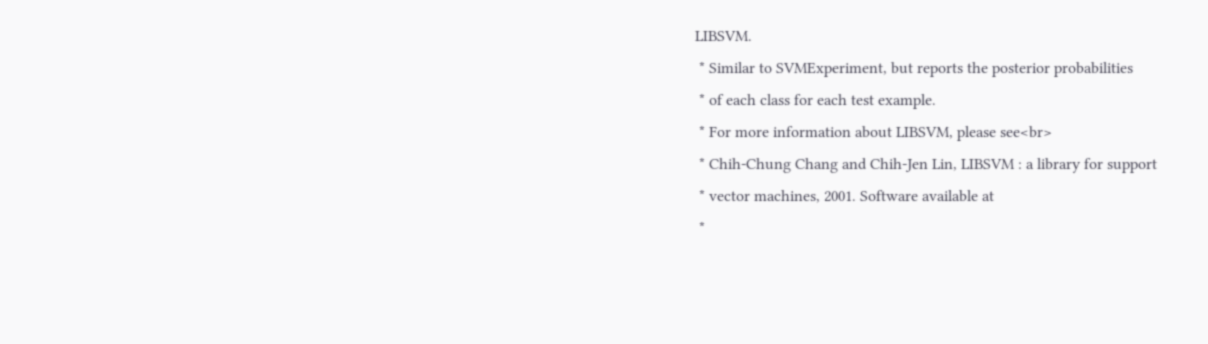LIBSVM.
 * Similar to SVMExperiment, but reports the posterior probabilities
 * of each class for each test example.
 * For more information about LIBSVM, please see<br>
 * Chih-Chung Chang and Chih-Jen Lin, LIBSVM : a library for support
 * vector machines, 2001. Software available at
 *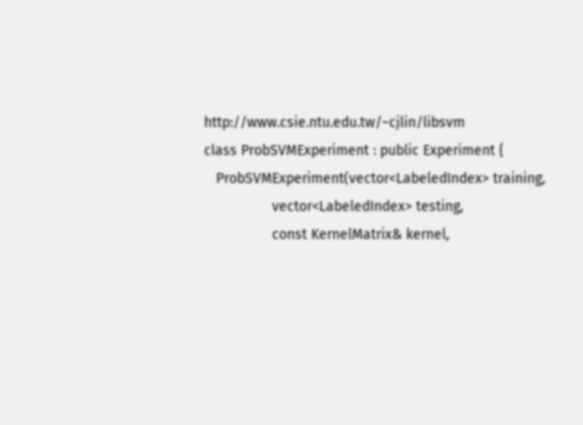http://www.csie.ntu.edu.tw/~cjlin/libsvm
class ProbSVMExperiment : public Experiment {
   ProbSVMExperiment(vector<LabeledIndex> training,
                 vector<LabeledIndex> testing,
                 const KernelMatrix& kernel,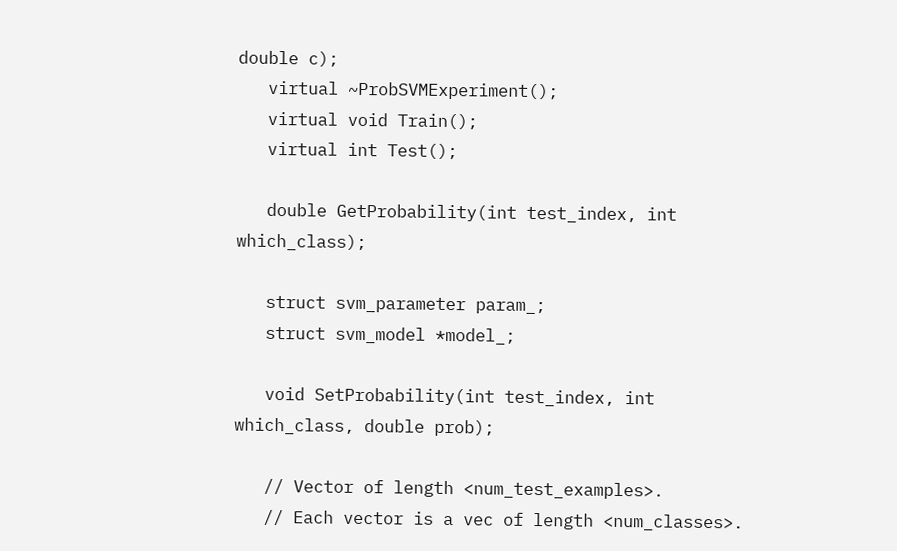double c);
   virtual ~ProbSVMExperiment();
   virtual void Train();
   virtual int Test();

   double GetProbability(int test_index, int which_class);

   struct svm_parameter param_;
   struct svm_model *model_;

   void SetProbability(int test_index, int which_class, double prob);

   // Vector of length <num_test_examples>.
   // Each vector is a vec of length <num_classes>.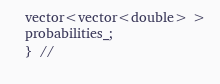vector<vector<double> > probabilities_;
}  //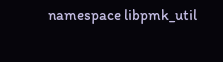namespace libpmk_util